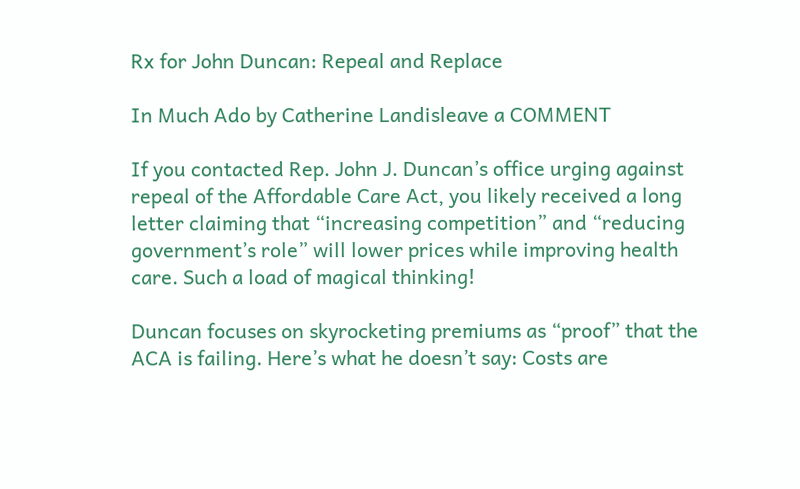Rx for John Duncan: Repeal and Replace

In Much Ado by Catherine Landisleave a COMMENT

If you contacted Rep. John J. Duncan’s office urging against repeal of the Affordable Care Act, you likely received a long letter claiming that “increasing competition” and “reducing government’s role” will lower prices while improving health care. Such a load of magical thinking!

Duncan focuses on skyrocketing premiums as “proof” that the ACA is failing. Here’s what he doesn’t say: Costs are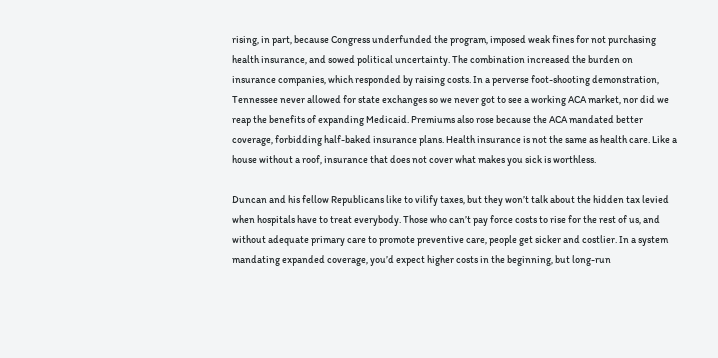rising, in part, because Congress underfunded the program, imposed weak fines for not purchasing health insurance, and sowed political uncertainty. The combination increased the burden on insurance companies, which responded by raising costs. In a perverse foot-shooting demonstration, Tennessee never allowed for state exchanges so we never got to see a working ACA market, nor did we reap the benefits of expanding Medicaid. Premiums also rose because the ACA mandated better coverage, forbidding half-baked insurance plans. Health insurance is not the same as health care. Like a house without a roof, insurance that does not cover what makes you sick is worthless.

Duncan and his fellow Republicans like to vilify taxes, but they won’t talk about the hidden tax levied when hospitals have to treat everybody. Those who can’t pay force costs to rise for the rest of us, and without adequate primary care to promote preventive care, people get sicker and costlier. In a system mandating expanded coverage, you’d expect higher costs in the beginning, but long-run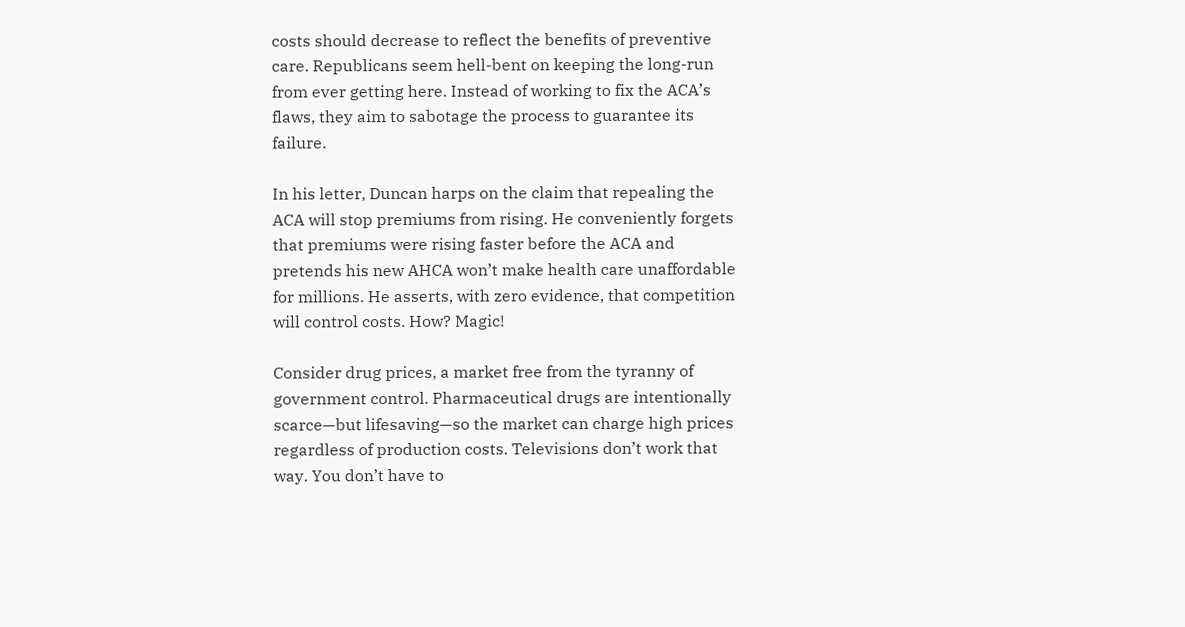costs should decrease to reflect the benefits of preventive care. Republicans seem hell-bent on keeping the long-run from ever getting here. Instead of working to fix the ACA’s flaws, they aim to sabotage the process to guarantee its failure.

In his letter, Duncan harps on the claim that repealing the ACA will stop premiums from rising. He conveniently forgets that premiums were rising faster before the ACA and pretends his new AHCA won’t make health care unaffordable for millions. He asserts, with zero evidence, that competition will control costs. How? Magic!

Consider drug prices, a market free from the tyranny of government control. Pharmaceutical drugs are intentionally scarce—but lifesaving—so the market can charge high prices regardless of production costs. Televisions don’t work that way. You don’t have to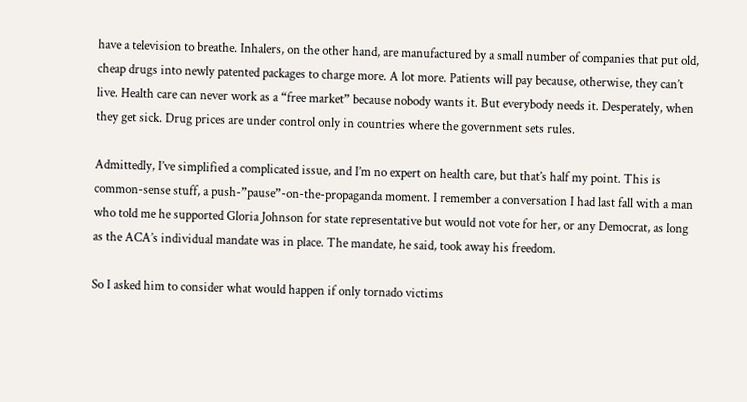have a television to breathe. Inhalers, on the other hand, are manufactured by a small number of companies that put old, cheap drugs into newly patented packages to charge more. A lot more. Patients will pay because, otherwise, they can’t live. Health care can never work as a “free market” because nobody wants it. But everybody needs it. Desperately, when they get sick. Drug prices are under control only in countries where the government sets rules.

Admittedly, I’ve simplified a complicated issue, and I’m no expert on health care, but that’s half my point. This is common-sense stuff, a push-”pause”-on-the-propaganda moment. I remember a conversation I had last fall with a man who told me he supported Gloria Johnson for state representative but would not vote for her, or any Democrat, as long as the ACA’s individual mandate was in place. The mandate, he said, took away his freedom.

So I asked him to consider what would happen if only tornado victims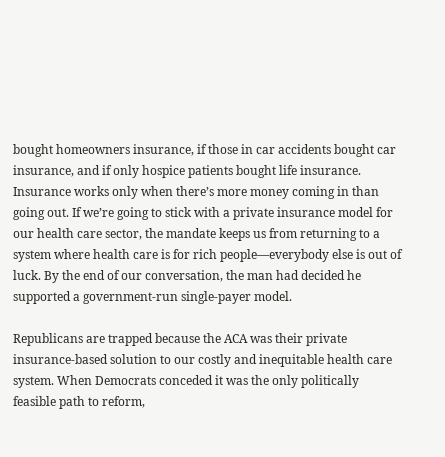bought homeowners insurance, if those in car accidents bought car insurance, and if only hospice patients bought life insurance. Insurance works only when there’s more money coming in than going out. If we’re going to stick with a private insurance model for our health care sector, the mandate keeps us from returning to a system where health care is for rich people—everybody else is out of luck. By the end of our conversation, the man had decided he supported a government-run single-payer model.

Republicans are trapped because the ACA was their private insurance-based solution to our costly and inequitable health care system. When Democrats conceded it was the only politically feasible path to reform,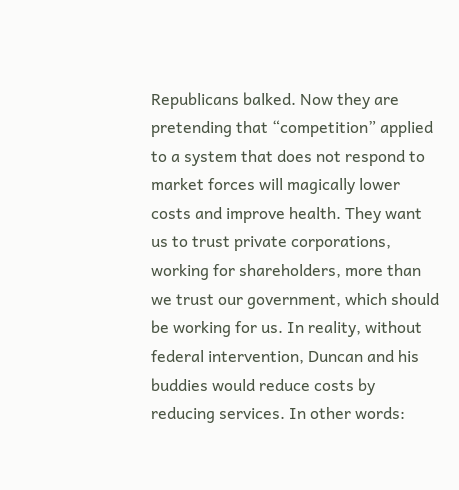Republicans balked. Now they are pretending that “competition” applied to a system that does not respond to market forces will magically lower costs and improve health. They want us to trust private corporations, working for shareholders, more than we trust our government, which should be working for us. In reality, without federal intervention, Duncan and his buddies would reduce costs by reducing services. In other words: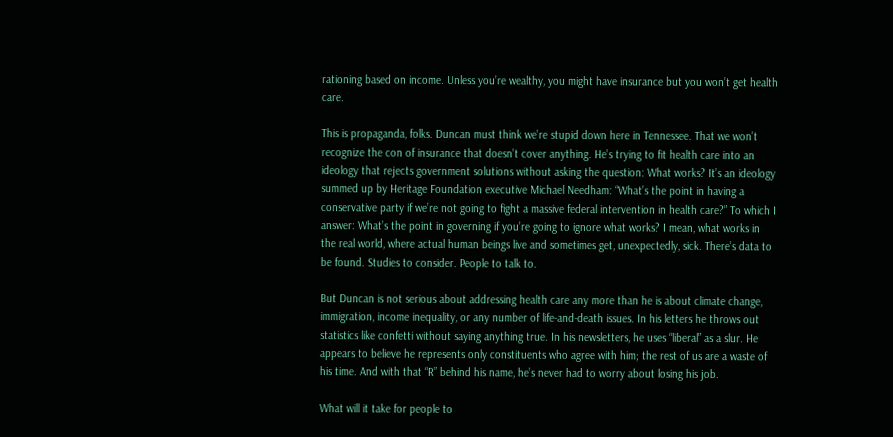rationing based on income. Unless you’re wealthy, you might have insurance but you won’t get health care.

This is propaganda, folks. Duncan must think we’re stupid down here in Tennessee. That we won’t recognize the con of insurance that doesn’t cover anything. He’s trying to fit health care into an ideology that rejects government solutions without asking the question: What works? It’s an ideology summed up by Heritage Foundation executive Michael Needham: “What’s the point in having a conservative party if we’re not going to fight a massive federal intervention in health care?” To which I answer: What’s the point in governing if you’re going to ignore what works? I mean, what works in the real world, where actual human beings live and sometimes get, unexpectedly, sick. There’s data to be found. Studies to consider. People to talk to.

But Duncan is not serious about addressing health care any more than he is about climate change, immigration, income inequality, or any number of life-and-death issues. In his letters he throws out statistics like confetti without saying anything true. In his newsletters, he uses “liberal” as a slur. He appears to believe he represents only constituents who agree with him; the rest of us are a waste of his time. And with that “R” behind his name, he’s never had to worry about losing his job.

What will it take for people to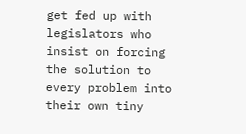get fed up with legislators who insist on forcing the solution to every problem into their own tiny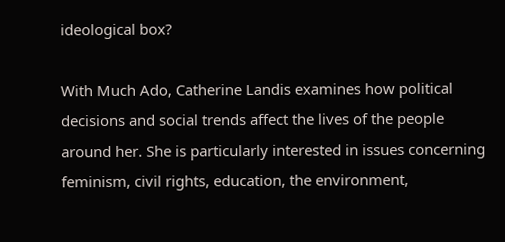ideological box?

With Much Ado, Catherine Landis examines how political decisions and social trends affect the lives of the people around her. She is particularly interested in issues concerning feminism, civil rights, education, the environment,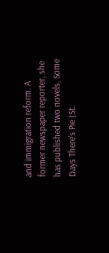and immigration reform. A former newspaper reporter, she has published two novels, Some Days There’s Pie (St.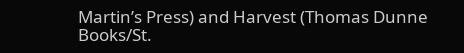Martin’s Press) and Harvest (Thomas Dunne Books/St.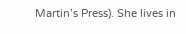Martin’s Press). She lives in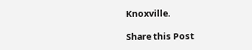Knoxville.

Share this Post